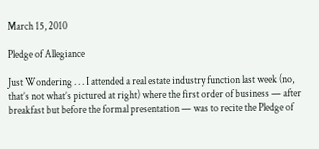March 15, 2010

Pledge of Allegiance

Just Wondering . . . I attended a real estate industry function last week (no, that’s not what’s pictured at right) where the first order of business — after breakfast but before the formal presentation — was to recite the Pledge of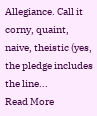Allegiance. Call it corny, quaint, naive, theistic (yes, the pledge includes the line...
Read More